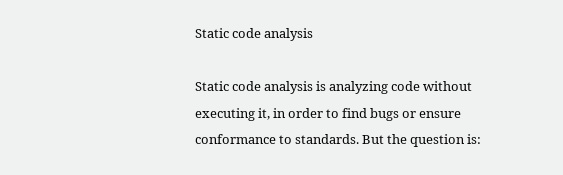Static code analysis

Static code analysis is analyzing code without executing it, in order to find bugs or ensure conformance to standards. But the question is: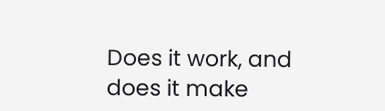Does it work, and does it make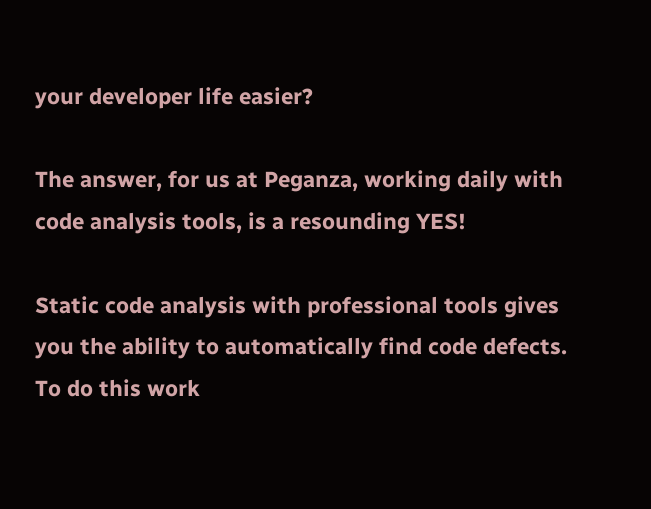your developer life easier?

The answer, for us at Peganza, working daily with code analysis tools, is a resounding YES!

Static code analysis with professional tools gives you the ability to automatically find code defects. To do this work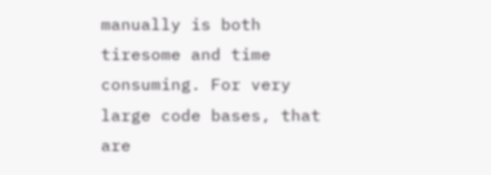manually is both tiresome and time consuming. For very large code bases, that are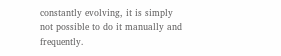constantly evolving, it is simply not possible to do it manually and frequently.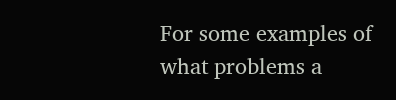For some examples of what problems a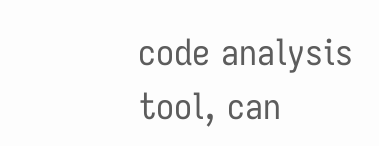code analysis tool, can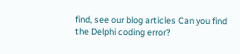find, see our blog articles Can you find the Delphi coding error?